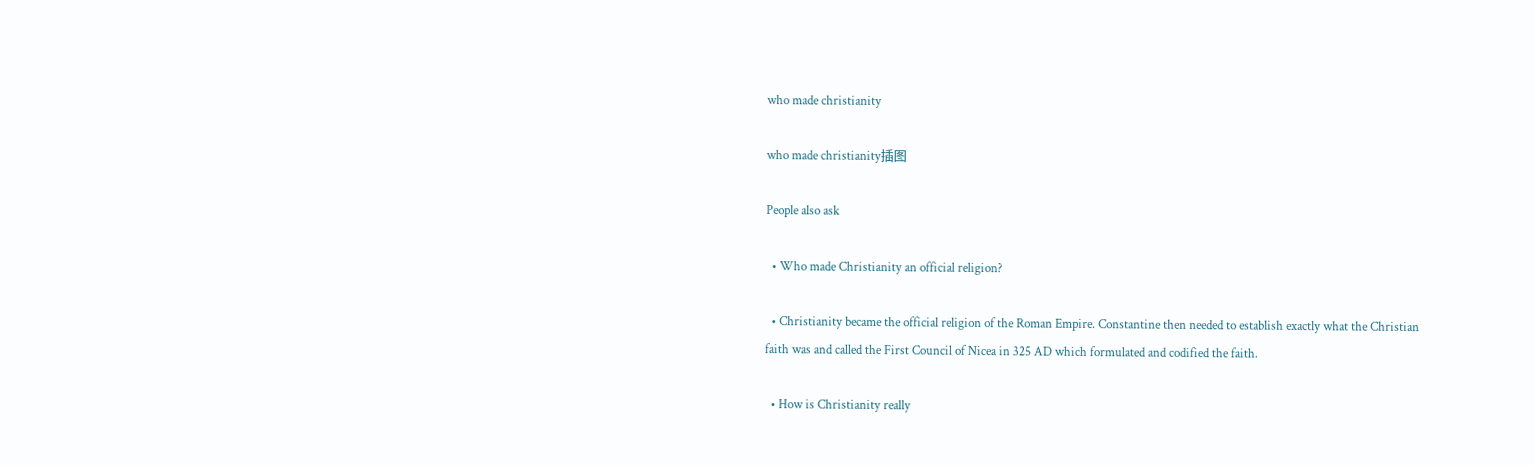who made christianity

who made christianity插图

People also ask

  • Who made Christianity an official religion?

  • Christianity became the official religion of the Roman Empire. Constantine then needed to establish exactly what the Christian faith was and called the First Council of Nicea in 325 AD which formulated and codified the faith.

  • How is Christianity really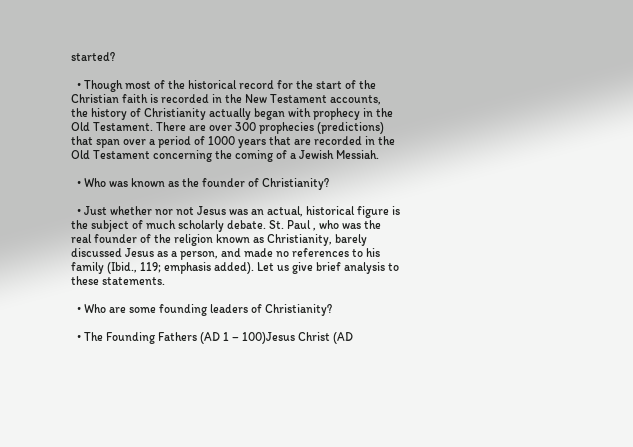started?

  • Though most of the historical record for the start of the Christian faith is recorded in the New Testament accounts, the history of Christianity actually began with prophecy in the Old Testament. There are over 300 prophecies (predictions) that span over a period of 1000 years that are recorded in the Old Testament concerning the coming of a Jewish Messiah.

  • Who was known as the founder of Christianity?

  • Just whether nor not Jesus was an actual, historical figure is the subject of much scholarly debate. St. Paul , who was the real founder of the religion known as Christianity, barely discussed Jesus as a person, and made no references to his family (Ibid., 119; emphasis added). Let us give brief analysis to these statements.

  • Who are some founding leaders of Christianity?

  • The Founding Fathers (AD 1 – 100)Jesus Christ (AD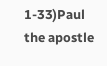1-33)Paul the apostle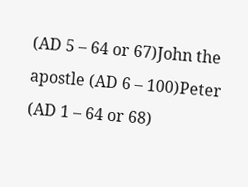(AD 5 – 64 or 67)John the apostle (AD 6 – 100)Peter (AD 1 – 64 or 68)